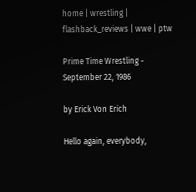home | wrestling | flashback_reviews | wwe | ptw

Prime Time Wrestling - September 22, 1986

by Erick Von Erich

Hello again, everybody,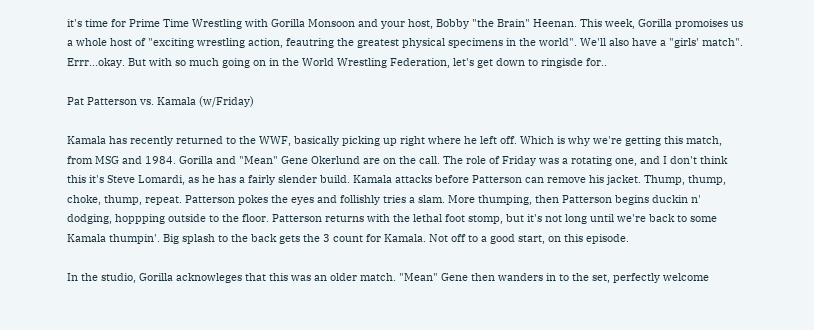it's time for Prime Time Wrestling with Gorilla Monsoon and your host, Bobby "the Brain" Heenan. This week, Gorilla promoises us a whole host of "exciting wrestling action, feautring the greatest physical specimens in the world". We'll also have a "girls' match". Errr...okay. But with so much going on in the World Wrestling Federation, let's get down to ringisde for..

Pat Patterson vs. Kamala (w/Friday)

Kamala has recently returned to the WWF, basically picking up right where he left off. Which is why we're getting this match, from MSG and 1984. Gorilla and "Mean" Gene Okerlund are on the call. The role of Friday was a rotating one, and I don't think this it's Steve Lomardi, as he has a fairly slender build. Kamala attacks before Patterson can remove his jacket. Thump, thump, choke, thump, repeat. Patterson pokes the eyes and follishly tries a slam. More thumping, then Patterson begins duckin n' dodging, hoppping outside to the floor. Patterson returns with the lethal foot stomp, but it's not long until we're back to some Kamala thumpin'. Big splash to the back gets the 3 count for Kamala. Not off to a good start, on this episode.

In the studio, Gorilla acknowleges that this was an older match. "Mean" Gene then wanders in to the set, perfectly welcome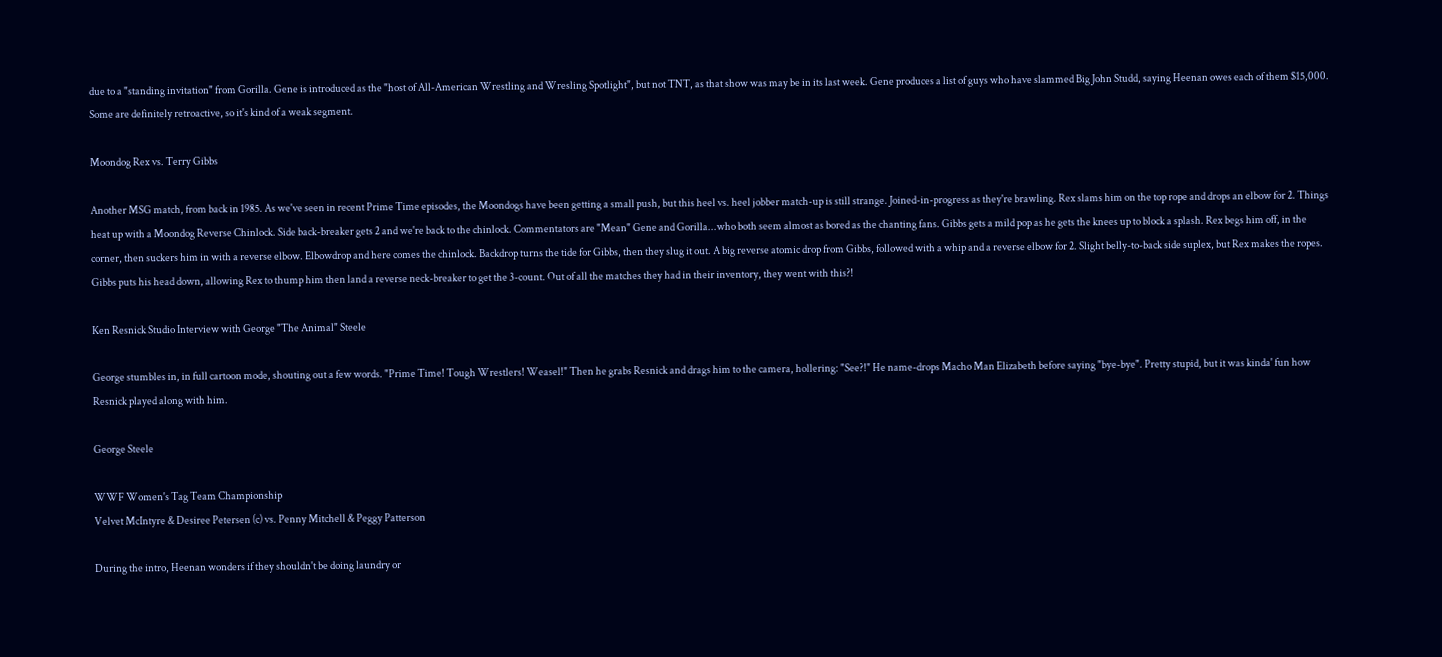due to a "standing invitation" from Gorilla. Gene is introduced as the "host of All-American Wrestling and Wresling Spotlight", but not TNT, as that show was may be in its last week. Gene produces a list of guys who have slammed Big John Studd, saying Heenan owes each of them $15,000. Some are definitely retroactive, so it's kind of a weak segment.

Moondog Rex vs. Terry Gibbs

Another MSG match, from back in 1985. As we've seen in recent Prime Time episodes, the Moondogs have been getting a small push, but this heel vs. heel jobber match-up is still strange. Joined-in-progress as they're brawling. Rex slams him on the top rope and drops an elbow for 2. Things heat up with a Moondog Reverse Chinlock. Side back-breaker gets 2 and we're back to the chinlock. Commentators are "Mean" Gene and Gorilla...who both seem almost as bored as the chanting fans. Gibbs gets a mild pop as he gets the knees up to block a splash. Rex begs him off, in the corner, then suckers him in with a reverse elbow. Elbowdrop and here comes the chinlock. Backdrop turns the tide for Gibbs, then they slug it out. A big reverse atomic drop from Gibbs, followed with a whip and a reverse elbow for 2. Slight belly-to-back side suplex, but Rex makes the ropes. Gibbs puts his head down, allowing Rex to thump him then land a reverse neck-breaker to get the 3-count. Out of all the matches they had in their inventory, they went with this?!

Ken Resnick Studio Interview with George "The Animal" Steele

George stumbles in, in full cartoon mode, shouting out a few words. "Prime Time! Tough Wrestlers! Weasel!" Then he grabs Resnick and drags him to the camera, hollering: "See?!" He name-drops Macho Man Elizabeth before saying "bye-bye". Pretty stupid, but it was kinda' fun how Resnick played along with him.

George Steele

WWF Women's Tag Team Championship
Velvet McIntyre & Desiree Petersen (c) vs. Penny Mitchell & Peggy Patterson

During the intro, Heenan wonders if they shouldn't be doing laundry or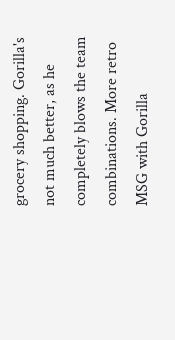grocery shopping. Gorilla's not much better, as he completely blows the team combinations. More retro MSG with Gorilla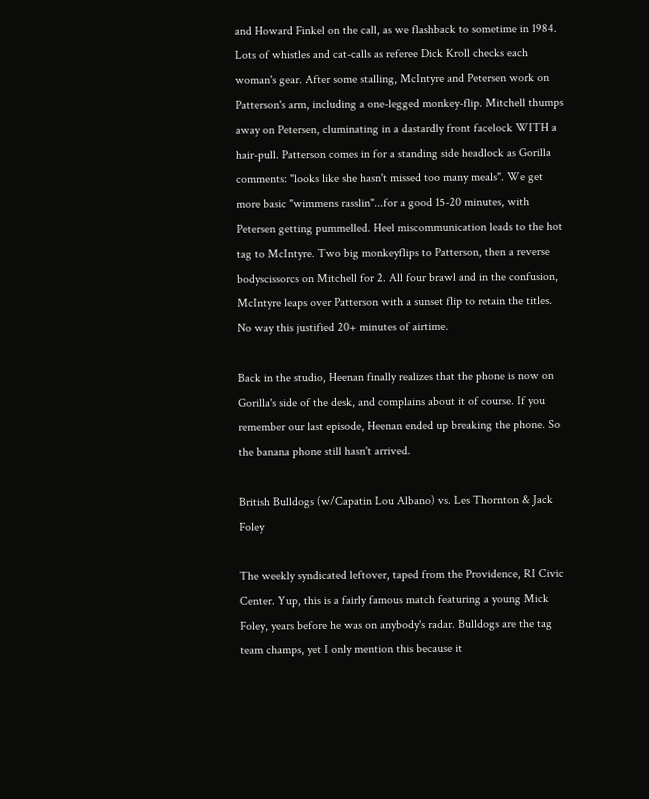and Howard Finkel on the call, as we flashback to sometime in 1984. Lots of whistles and cat-calls as referee Dick Kroll checks each woman's gear. After some stalling, McIntyre and Petersen work on Patterson's arm, including a one-legged monkey-flip. Mitchell thumps away on Petersen, cluminating in a dastardly front facelock WITH a hair-pull. Patterson comes in for a standing side headlock as Gorilla comments: "looks like she hasn't missed too many meals". We get more basic "wimmens rasslin"...for a good 15-20 minutes, with Petersen getting pummelled. Heel miscommunication leads to the hot tag to McIntyre. Two big monkeyflips to Patterson, then a reverse bodyscissorcs on Mitchell for 2. All four brawl and in the confusion, McIntyre leaps over Patterson with a sunset flip to retain the titles. No way this justified 20+ minutes of airtime.

Back in the studio, Heenan finally realizes that the phone is now on Gorilla's side of the desk, and complains about it of course. If you remember our last episode, Heenan ended up breaking the phone. So the banana phone still hasn't arrived.

British Bulldogs (w/Capatin Lou Albano) vs. Les Thornton & Jack Foley

The weekly syndicated leftover, taped from the Providence, RI Civic Center. Yup, this is a fairly famous match featuring a young Mick Foley, years before he was on anybody's radar. Bulldogs are the tag team champs, yet I only mention this because it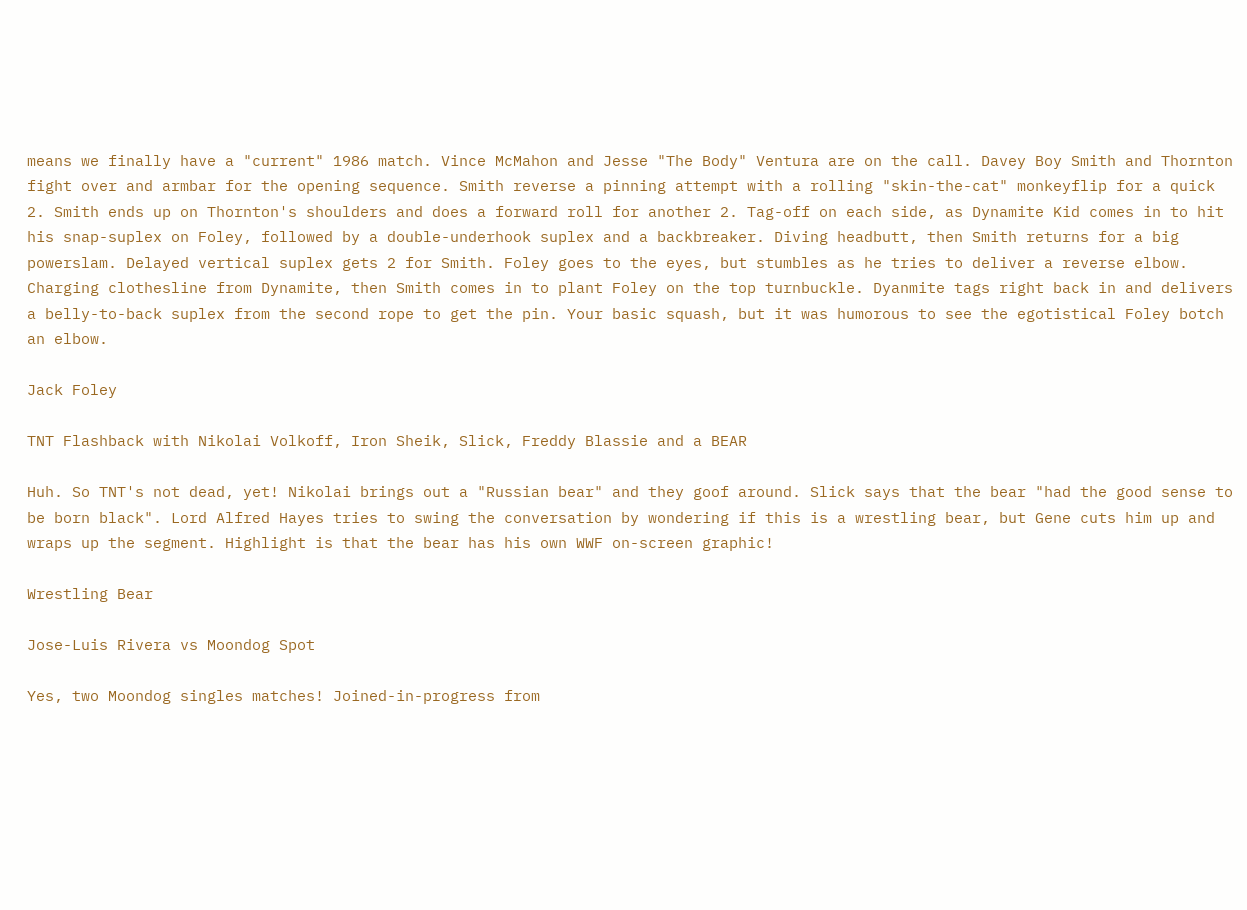means we finally have a "current" 1986 match. Vince McMahon and Jesse "The Body" Ventura are on the call. Davey Boy Smith and Thornton fight over and armbar for the opening sequence. Smith reverse a pinning attempt with a rolling "skin-the-cat" monkeyflip for a quick 2. Smith ends up on Thornton's shoulders and does a forward roll for another 2. Tag-off on each side, as Dynamite Kid comes in to hit his snap-suplex on Foley, followed by a double-underhook suplex and a backbreaker. Diving headbutt, then Smith returns for a big powerslam. Delayed vertical suplex gets 2 for Smith. Foley goes to the eyes, but stumbles as he tries to deliver a reverse elbow. Charging clothesline from Dynamite, then Smith comes in to plant Foley on the top turnbuckle. Dyanmite tags right back in and delivers a belly-to-back suplex from the second rope to get the pin. Your basic squash, but it was humorous to see the egotistical Foley botch an elbow.

Jack Foley

TNT Flashback with Nikolai Volkoff, Iron Sheik, Slick, Freddy Blassie and a BEAR

Huh. So TNT's not dead, yet! Nikolai brings out a "Russian bear" and they goof around. Slick says that the bear "had the good sense to be born black". Lord Alfred Hayes tries to swing the conversation by wondering if this is a wrestling bear, but Gene cuts him up and wraps up the segment. Highlight is that the bear has his own WWF on-screen graphic!

Wrestling Bear

Jose-Luis Rivera vs Moondog Spot

Yes, two Moondog singles matches! Joined-in-progress from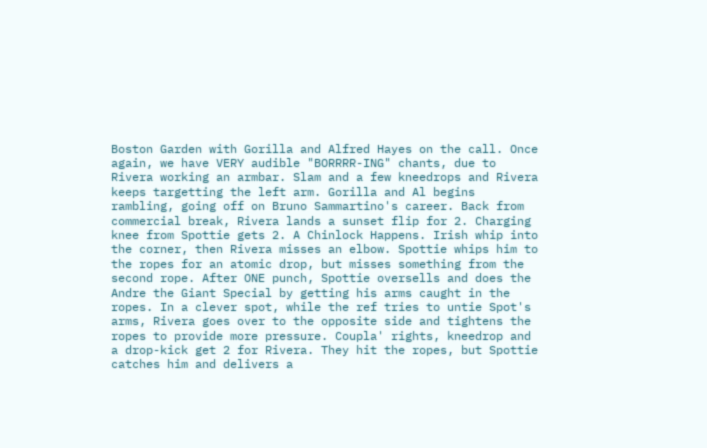Boston Garden with Gorilla and Alfred Hayes on the call. Once again, we have VERY audible "BORRRR-ING" chants, due to Rivera working an armbar. Slam and a few kneedrops and Rivera keeps targetting the left arm. Gorilla and Al begins rambling, going off on Bruno Sammartino's career. Back from commercial break, Rivera lands a sunset flip for 2. Charging knee from Spottie gets 2. A Chinlock Happens. Irish whip into the corner, then Rivera misses an elbow. Spottie whips him to the ropes for an atomic drop, but misses something from the second rope. After ONE punch, Spottie oversells and does the Andre the Giant Special by getting his arms caught in the ropes. In a clever spot, while the ref tries to untie Spot's arms, Rivera goes over to the opposite side and tightens the ropes to provide more pressure. Coupla' rights, kneedrop and a drop-kick get 2 for Rivera. They hit the ropes, but Spottie catches him and delivers a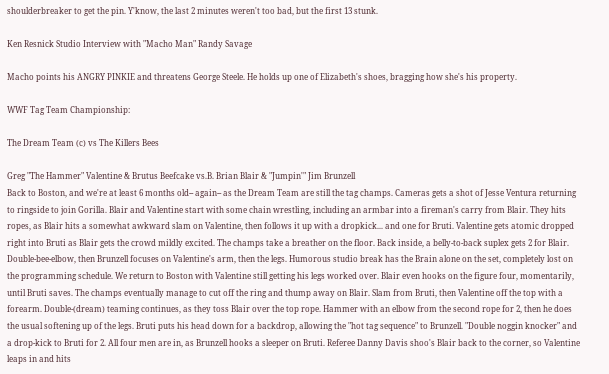shoulderbreaker to get the pin. Y'know, the last 2 minutes weren't too bad, but the first 13 stunk.

Ken Resnick Studio Interview with "Macho Man" Randy Savage

Macho points his ANGRY PINKIE and threatens George Steele. He holds up one of Elizabeth's shoes, bragging how she's his property.

WWF Tag Team Championship:

The Dream Team (c) vs The Killers Bees

Greg "The Hammer" Valentine & Brutus Beefcake vs.B. Brian Blair & "Jumpin'" Jim Brunzell
Back to Boston, and we're at least 6 months old-- again-- as the Dream Team are still the tag champs. Cameras gets a shot of Jesse Ventura returning to ringside to join Gorilla. Blair and Valentine start with some chain wrestling, including an armbar into a fireman's carry from Blair. They hits ropes, as Blair hits a somewhat awkward slam on Valentine, then follows it up with a dropkick... and one for Bruti. Valentine gets atomic dropped right into Bruti as Blair gets the crowd mildly excited. The champs take a breather on the floor. Back inside, a belly-to-back suplex gets 2 for Blair. Double-bee-elbow, then Brunzell focuses on Valentine's arm, then the legs. Humorous studio break has the Brain alone on the set, completely lost on the programming schedule. We return to Boston with Valentine still getting his legs worked over. Blair even hooks on the figure four, momentarily, until Bruti saves. The champs eventually manage to cut off the ring and thump away on Blair. Slam from Bruti, then Valentine off the top with a forearm. Double-(dream) teaming continues, as they toss Blair over the top rope. Hammer with an elbow from the second rope for 2, then he does the usual softening up of the legs. Bruti puts his head down for a backdrop, allowing the "hot tag sequence" to Brunzell. "Double noggin knocker" and a drop-kick to Bruti for 2. All four men are in, as Brunzell hooks a sleeper on Bruti. Referee Danny Davis shoo's Blair back to the corner, so Valentine leaps in and hits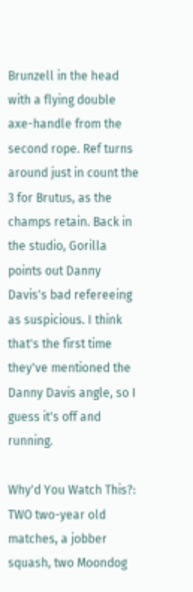Brunzell in the head with a flying double axe-handle from the second rope. Ref turns around just in count the 3 for Brutus, as the champs retain. Back in the studio, Gorilla points out Danny Davis's bad refereeing as suspicious. I think that's the first time they've mentioned the Danny Davis angle, so I guess it's off and running.

Why'd You Watch This?:
TWO two-year old matches, a jobber squash, two Moondog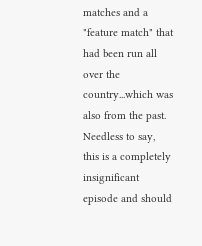matches and a "feature match" that had been run all over the country...which was also from the past. Needless to say, this is a completely insignificant episode and should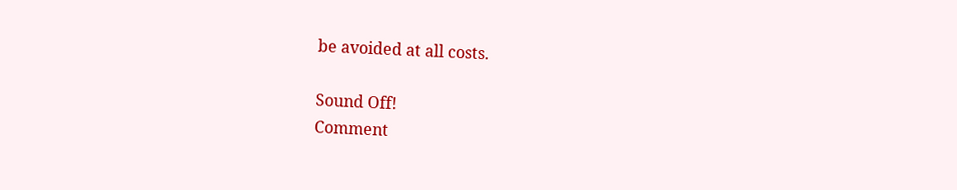be avoided at all costs.

Sound Off!
Comment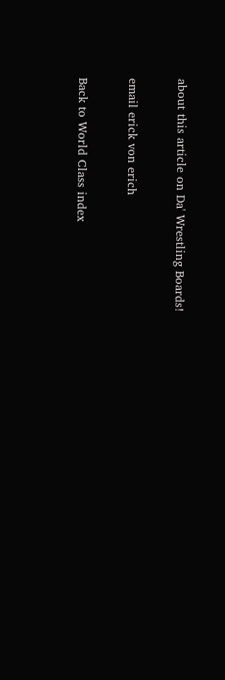about this article on Da' Wrestling Boards!

email erick von erich

Back to World Class index